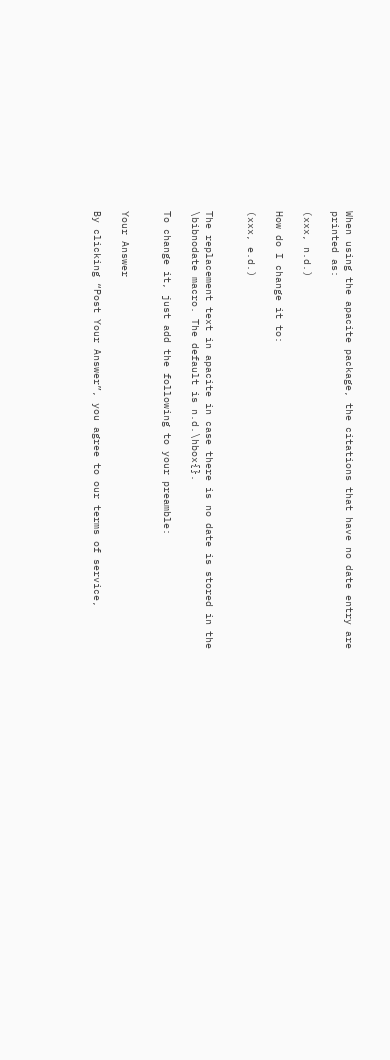When using the apacite package, the citations that have no date entry are printed as:

(xxx, n.d.)

How do I change it to:

(xxx, e.d.)


The replacement text in apacite in case there is no date is stored in the \bibnodate macro. The default is n.d.\hbox{}.

To change it, just add the following to your preamble:


Your Answer

By clicking “Post Your Answer”, you agree to our terms of service,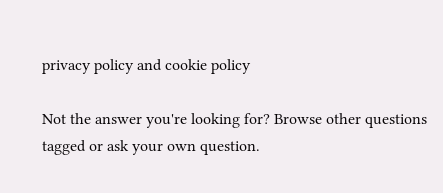privacy policy and cookie policy

Not the answer you're looking for? Browse other questions tagged or ask your own question.